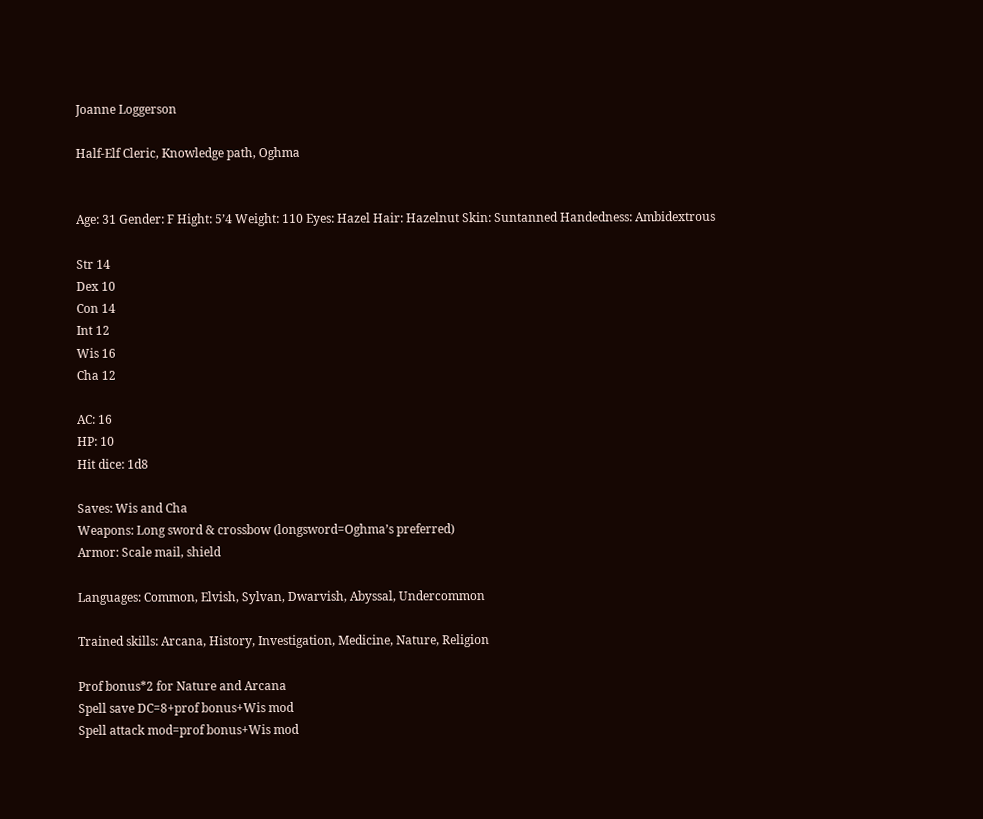Joanne Loggerson

Half-Elf Cleric, Knowledge path, Oghma


Age: 31 Gender: F Hight: 5’4 Weight: 110 Eyes: Hazel Hair: Hazelnut Skin: Suntanned Handedness: Ambidextrous

Str 14
Dex 10
Con 14
Int 12
Wis 16
Cha 12

AC: 16
HP: 10
Hit dice: 1d8

Saves: Wis and Cha
Weapons: Long sword & crossbow (longsword=Oghma’s preferred)
Armor: Scale mail, shield

Languages: Common, Elvish, Sylvan, Dwarvish, Abyssal, Undercommon

Trained skills: Arcana, History, Investigation, Medicine, Nature, Religion

Prof bonus*2 for Nature and Arcana
Spell save DC=8+prof bonus+Wis mod
Spell attack mod=prof bonus+Wis mod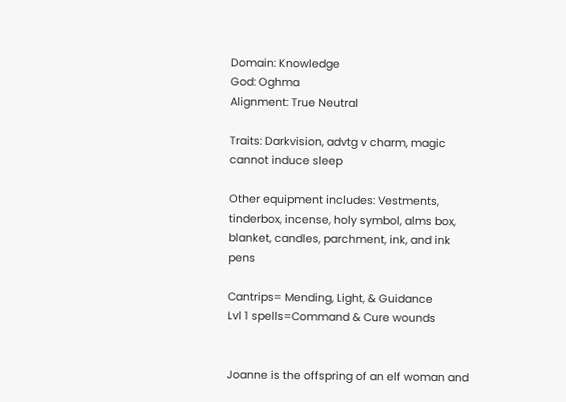Domain: Knowledge
God: Oghma
Alignment: True Neutral

Traits: Darkvision, advtg v charm, magic cannot induce sleep

Other equipment includes: Vestments, tinderbox, incense, holy symbol, alms box, blanket, candles, parchment, ink, and ink pens

Cantrips= Mending, Light, & Guidance
Lvl 1 spells=Command & Cure wounds


Joanne is the offspring of an elf woman and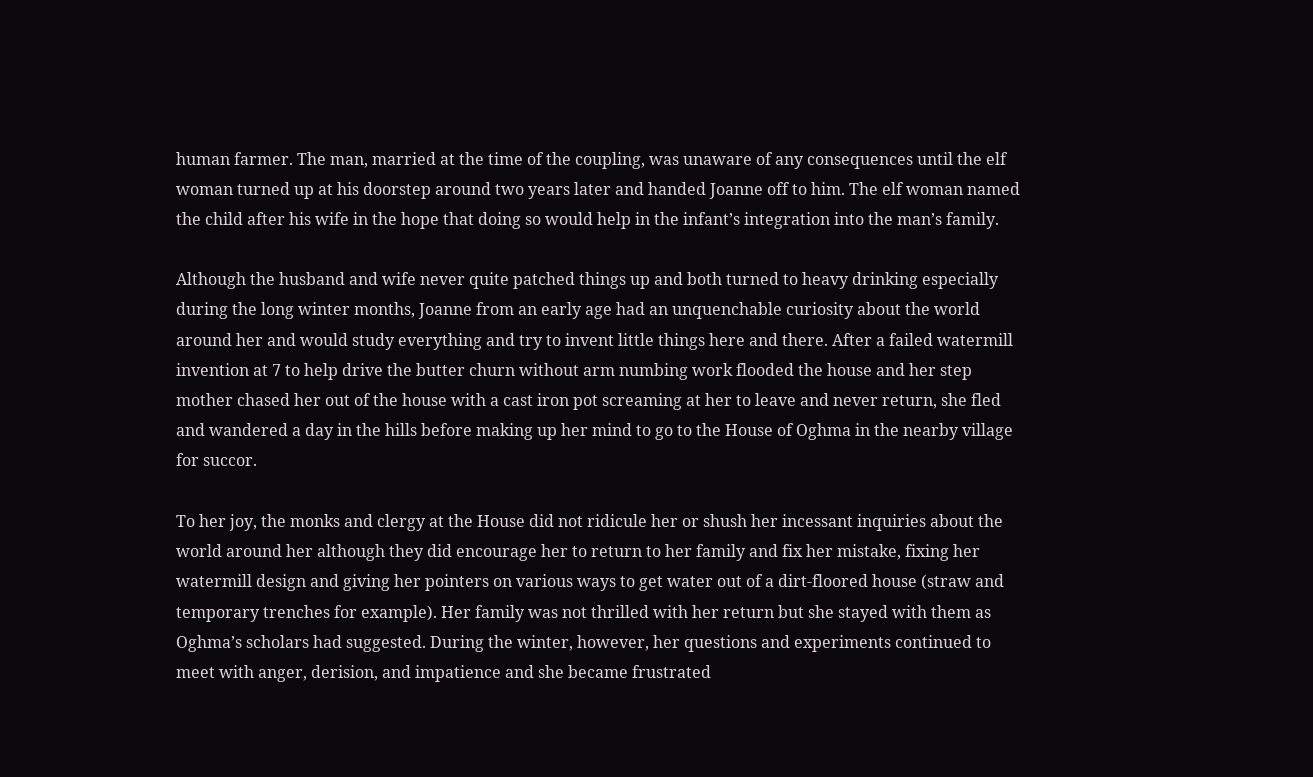human farmer. The man, married at the time of the coupling, was unaware of any consequences until the elf woman turned up at his doorstep around two years later and handed Joanne off to him. The elf woman named the child after his wife in the hope that doing so would help in the infant’s integration into the man’s family.

Although the husband and wife never quite patched things up and both turned to heavy drinking especially during the long winter months, Joanne from an early age had an unquenchable curiosity about the world around her and would study everything and try to invent little things here and there. After a failed watermill invention at 7 to help drive the butter churn without arm numbing work flooded the house and her step mother chased her out of the house with a cast iron pot screaming at her to leave and never return, she fled and wandered a day in the hills before making up her mind to go to the House of Oghma in the nearby village for succor.

To her joy, the monks and clergy at the House did not ridicule her or shush her incessant inquiries about the world around her although they did encourage her to return to her family and fix her mistake, fixing her watermill design and giving her pointers on various ways to get water out of a dirt-floored house (straw and temporary trenches for example). Her family was not thrilled with her return but she stayed with them as Oghma’s scholars had suggested. During the winter, however, her questions and experiments continued to meet with anger, derision, and impatience and she became frustrated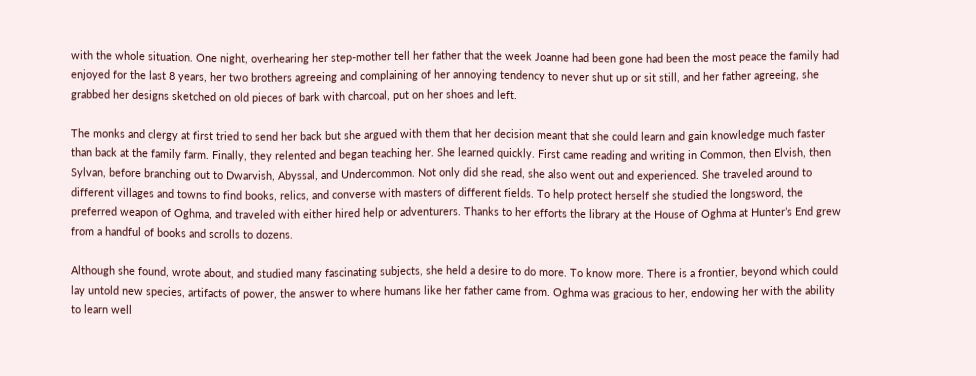with the whole situation. One night, overhearing her step-mother tell her father that the week Joanne had been gone had been the most peace the family had enjoyed for the last 8 years, her two brothers agreeing and complaining of her annoying tendency to never shut up or sit still, and her father agreeing, she grabbed her designs sketched on old pieces of bark with charcoal, put on her shoes and left.

The monks and clergy at first tried to send her back but she argued with them that her decision meant that she could learn and gain knowledge much faster than back at the family farm. Finally, they relented and began teaching her. She learned quickly. First came reading and writing in Common, then Elvish, then Sylvan, before branching out to Dwarvish, Abyssal, and Undercommon. Not only did she read, she also went out and experienced. She traveled around to different villages and towns to find books, relics, and converse with masters of different fields. To help protect herself she studied the longsword, the preferred weapon of Oghma, and traveled with either hired help or adventurers. Thanks to her efforts the library at the House of Oghma at Hunter’s End grew from a handful of books and scrolls to dozens.

Although she found, wrote about, and studied many fascinating subjects, she held a desire to do more. To know more. There is a frontier, beyond which could lay untold new species, artifacts of power, the answer to where humans like her father came from. Oghma was gracious to her, endowing her with the ability to learn well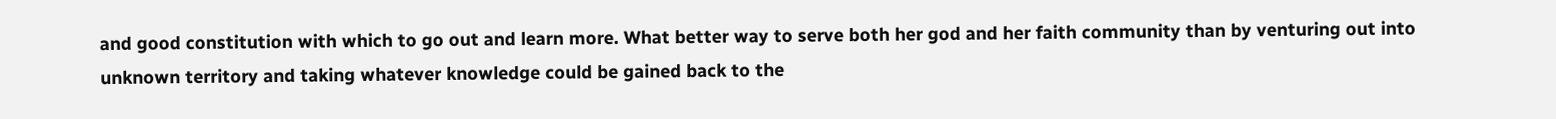and good constitution with which to go out and learn more. What better way to serve both her god and her faith community than by venturing out into unknown territory and taking whatever knowledge could be gained back to the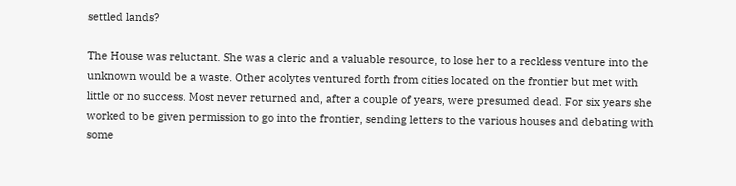settled lands?

The House was reluctant. She was a cleric and a valuable resource, to lose her to a reckless venture into the unknown would be a waste. Other acolytes ventured forth from cities located on the frontier but met with little or no success. Most never returned and, after a couple of years, were presumed dead. For six years she worked to be given permission to go into the frontier, sending letters to the various houses and debating with some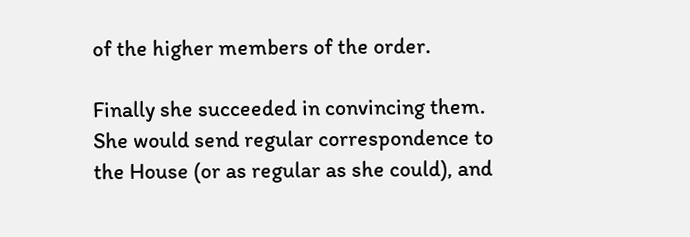of the higher members of the order.

Finally she succeeded in convincing them. She would send regular correspondence to the House (or as regular as she could), and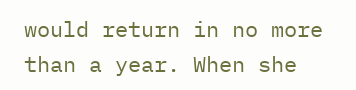would return in no more than a year. When she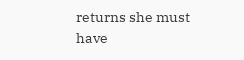returns she must have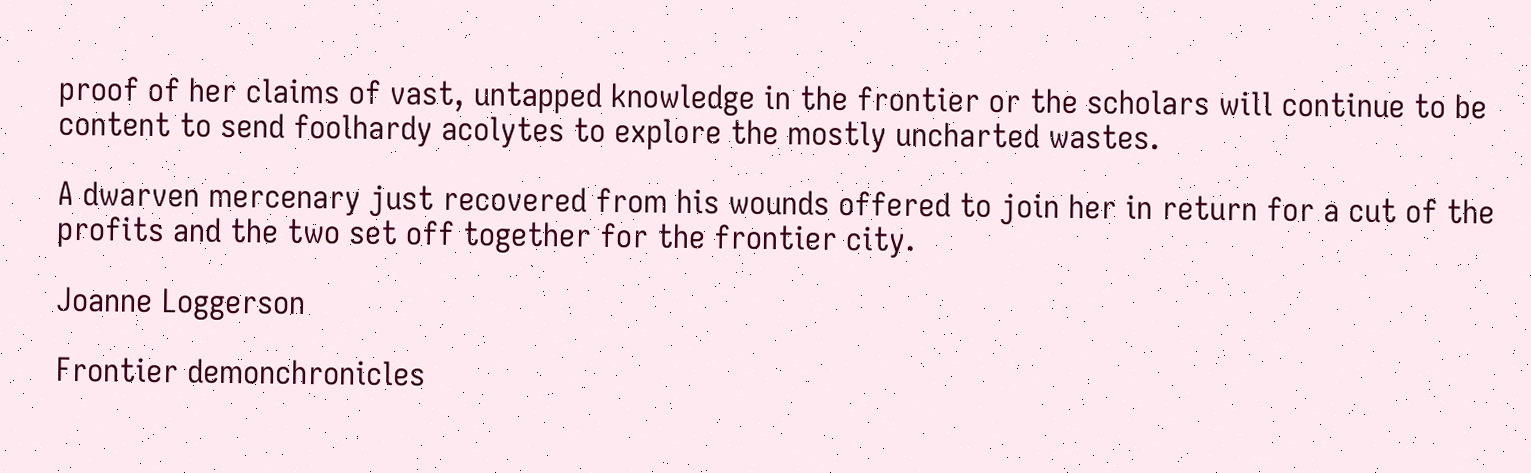proof of her claims of vast, untapped knowledge in the frontier or the scholars will continue to be content to send foolhardy acolytes to explore the mostly uncharted wastes.

A dwarven mercenary just recovered from his wounds offered to join her in return for a cut of the profits and the two set off together for the frontier city.

Joanne Loggerson

Frontier demonchronicles